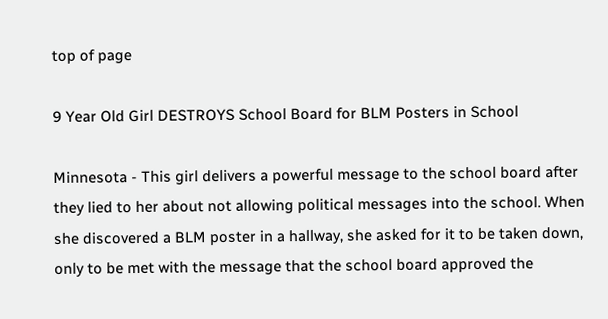top of page

9 Year Old Girl DESTROYS School Board for BLM Posters in School

Minnesota - This girl delivers a powerful message to the school board after they lied to her about not allowing political messages into the school. When she discovered a BLM poster in a hallway, she asked for it to be taken down, only to be met with the message that the school board approved the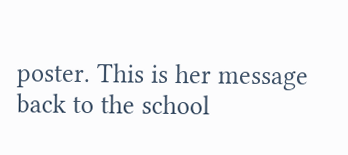poster. This is her message back to the school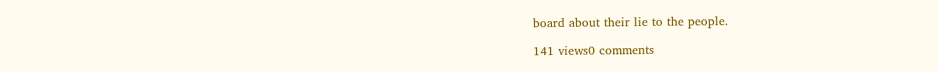board about their lie to the people.

141 views0 comments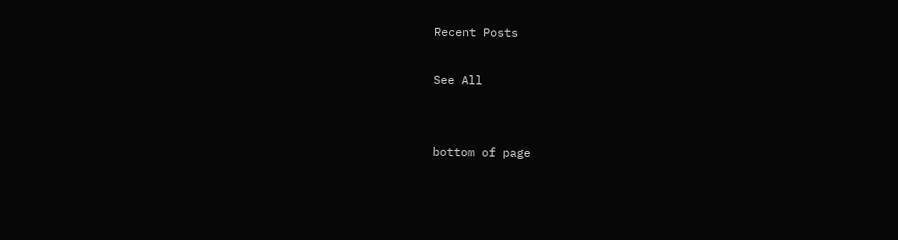Recent Posts

See All


bottom of page